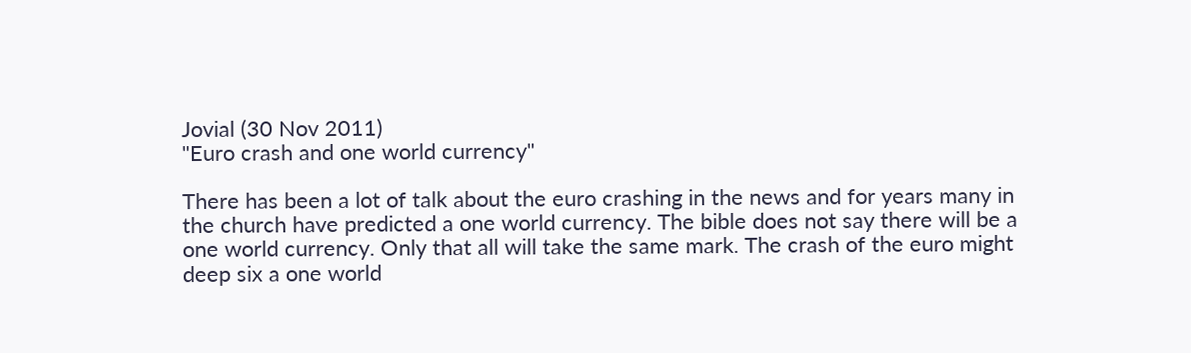Jovial (30 Nov 2011)
"Euro crash and one world currency"

There has been a lot of talk about the euro crashing in the news and for years many in the church have predicted a one world currency. The bible does not say there will be a one world currency. Only that all will take the same mark. The crash of the euro might deep six a one world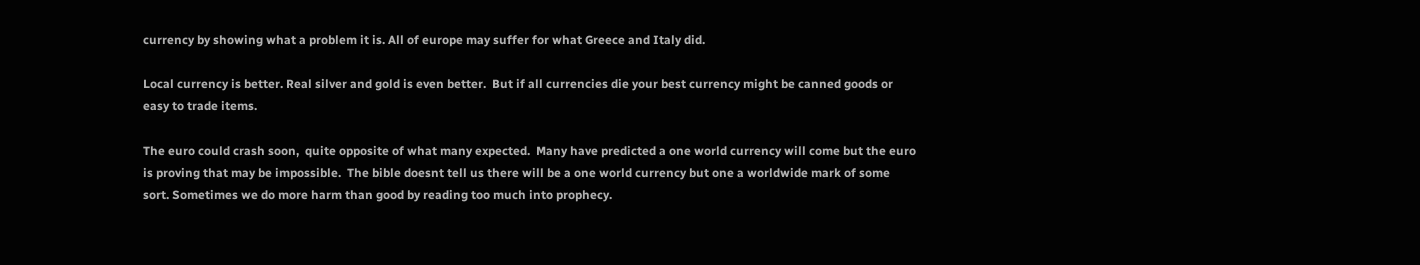currency by showing what a problem it is. All of europe may suffer for what Greece and Italy did.

Local currency is better. Real silver and gold is even better.  But if all currencies die your best currency might be canned goods or easy to trade items.

The euro could crash soon,  quite opposite of what many expected.  Many have predicted a one world currency will come but the euro is proving that may be impossible.  The bible doesnt tell us there will be a one world currency but one a worldwide mark of some sort. Sometimes we do more harm than good by reading too much into prophecy.